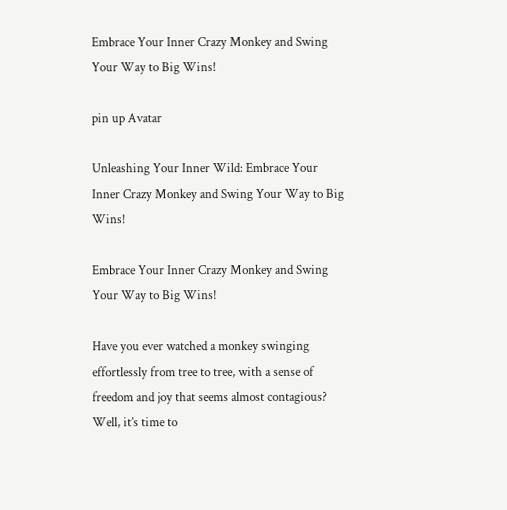Embrace Your Inner Crazy Monkey and Swing Your Way to Big Wins!

pin up Avatar

Unleashing Your Inner Wild: Embrace Your Inner Crazy Monkey and Swing Your Way to Big Wins!

Embrace Your Inner Crazy Monkey and Swing Your Way to Big Wins!

Have you ever watched a monkey swinging effortlessly from tree to tree, with a sense of freedom and joy that seems almost contagious? Well, it’s time to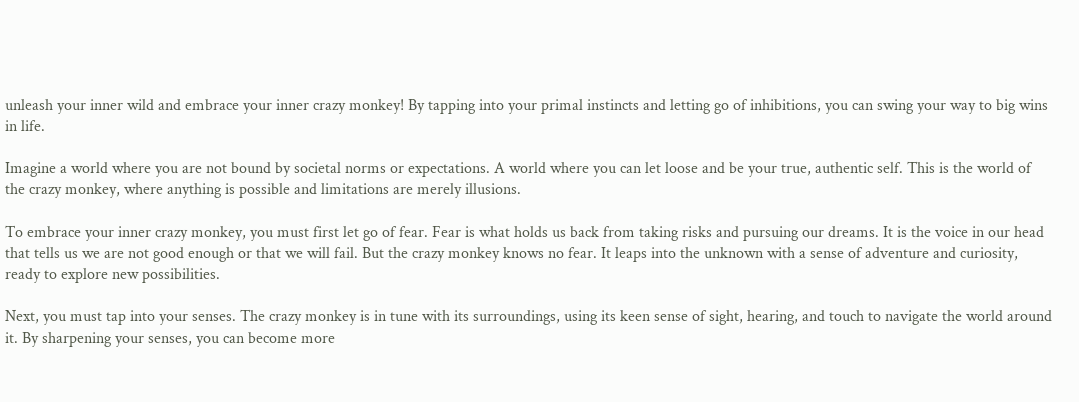unleash your inner wild and embrace your inner crazy monkey! By tapping into your primal instincts and letting go of inhibitions, you can swing your way to big wins in life.

Imagine a world where you are not bound by societal norms or expectations. A world where you can let loose and be your true, authentic self. This is the world of the crazy monkey, where anything is possible and limitations are merely illusions.

To embrace your inner crazy monkey, you must first let go of fear. Fear is what holds us back from taking risks and pursuing our dreams. It is the voice in our head that tells us we are not good enough or that we will fail. But the crazy monkey knows no fear. It leaps into the unknown with a sense of adventure and curiosity, ready to explore new possibilities.

Next, you must tap into your senses. The crazy monkey is in tune with its surroundings, using its keen sense of sight, hearing, and touch to navigate the world around it. By sharpening your senses, you can become more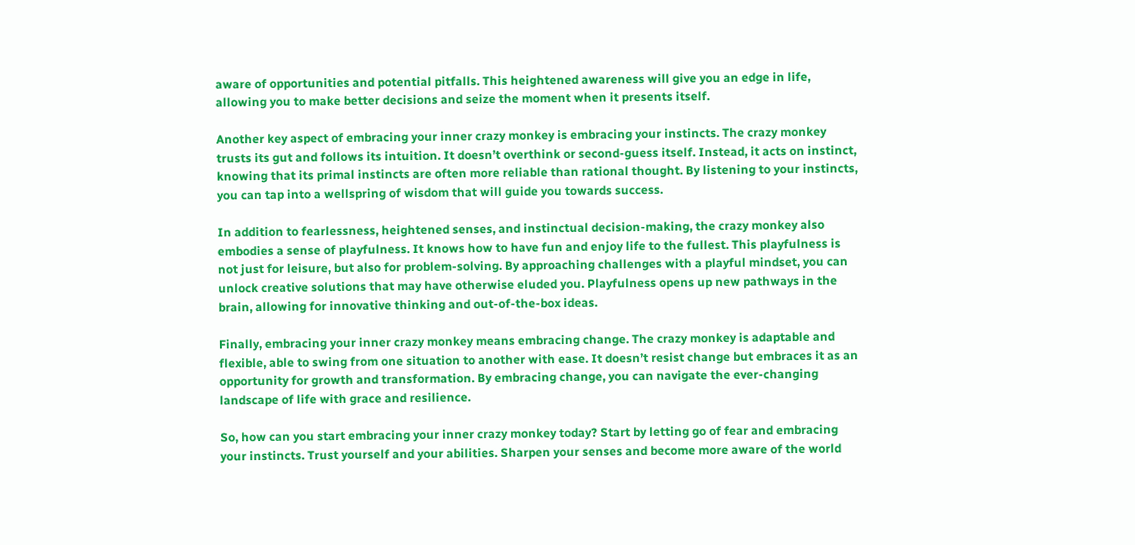aware of opportunities and potential pitfalls. This heightened awareness will give you an edge in life, allowing you to make better decisions and seize the moment when it presents itself.

Another key aspect of embracing your inner crazy monkey is embracing your instincts. The crazy monkey trusts its gut and follows its intuition. It doesn’t overthink or second-guess itself. Instead, it acts on instinct, knowing that its primal instincts are often more reliable than rational thought. By listening to your instincts, you can tap into a wellspring of wisdom that will guide you towards success.

In addition to fearlessness, heightened senses, and instinctual decision-making, the crazy monkey also embodies a sense of playfulness. It knows how to have fun and enjoy life to the fullest. This playfulness is not just for leisure, but also for problem-solving. By approaching challenges with a playful mindset, you can unlock creative solutions that may have otherwise eluded you. Playfulness opens up new pathways in the brain, allowing for innovative thinking and out-of-the-box ideas.

Finally, embracing your inner crazy monkey means embracing change. The crazy monkey is adaptable and flexible, able to swing from one situation to another with ease. It doesn’t resist change but embraces it as an opportunity for growth and transformation. By embracing change, you can navigate the ever-changing landscape of life with grace and resilience.

So, how can you start embracing your inner crazy monkey today? Start by letting go of fear and embracing your instincts. Trust yourself and your abilities. Sharpen your senses and become more aware of the world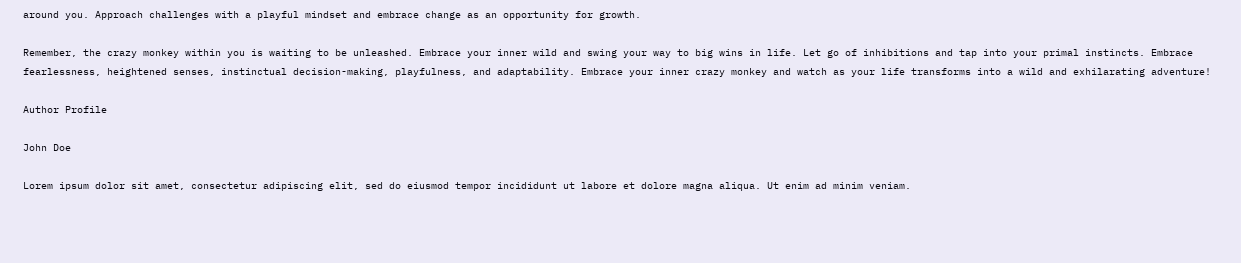around you. Approach challenges with a playful mindset and embrace change as an opportunity for growth.

Remember, the crazy monkey within you is waiting to be unleashed. Embrace your inner wild and swing your way to big wins in life. Let go of inhibitions and tap into your primal instincts. Embrace fearlessness, heightened senses, instinctual decision-making, playfulness, and adaptability. Embrace your inner crazy monkey and watch as your life transforms into a wild and exhilarating adventure!

Author Profile

John Doe

Lorem ipsum dolor sit amet, consectetur adipiscing elit, sed do eiusmod tempor incididunt ut labore et dolore magna aliqua. Ut enim ad minim veniam.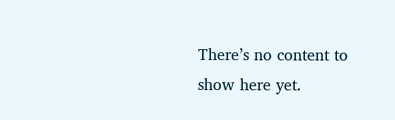There’s no content to show here yet.